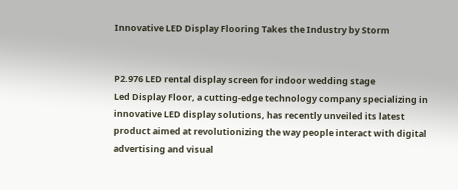Innovative LED Display Flooring Takes the Industry by Storm


P2.976 LED rental display screen for indoor wedding stage
Led Display Floor, a cutting-edge technology company specializing in innovative LED display solutions, has recently unveiled its latest product aimed at revolutionizing the way people interact with digital advertising and visual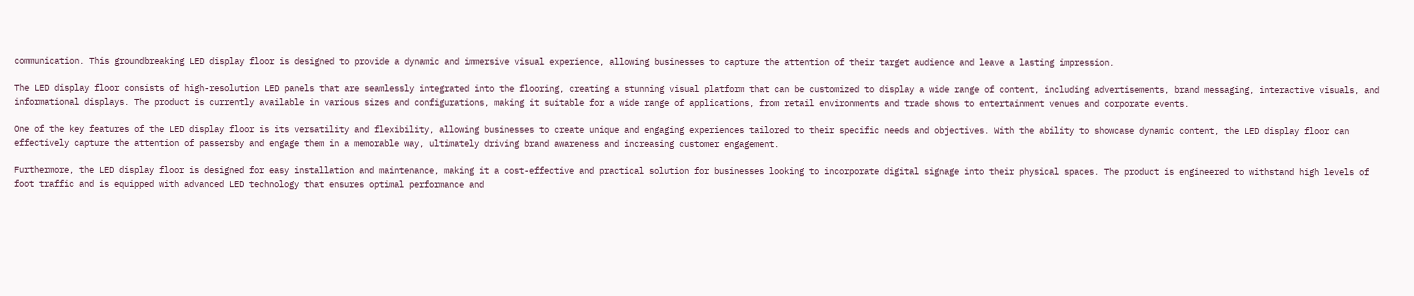communication. This groundbreaking LED display floor is designed to provide a dynamic and immersive visual experience, allowing businesses to capture the attention of their target audience and leave a lasting impression.

The LED display floor consists of high-resolution LED panels that are seamlessly integrated into the flooring, creating a stunning visual platform that can be customized to display a wide range of content, including advertisements, brand messaging, interactive visuals, and informational displays. The product is currently available in various sizes and configurations, making it suitable for a wide range of applications, from retail environments and trade shows to entertainment venues and corporate events.

One of the key features of the LED display floor is its versatility and flexibility, allowing businesses to create unique and engaging experiences tailored to their specific needs and objectives. With the ability to showcase dynamic content, the LED display floor can effectively capture the attention of passersby and engage them in a memorable way, ultimately driving brand awareness and increasing customer engagement.

Furthermore, the LED display floor is designed for easy installation and maintenance, making it a cost-effective and practical solution for businesses looking to incorporate digital signage into their physical spaces. The product is engineered to withstand high levels of foot traffic and is equipped with advanced LED technology that ensures optimal performance and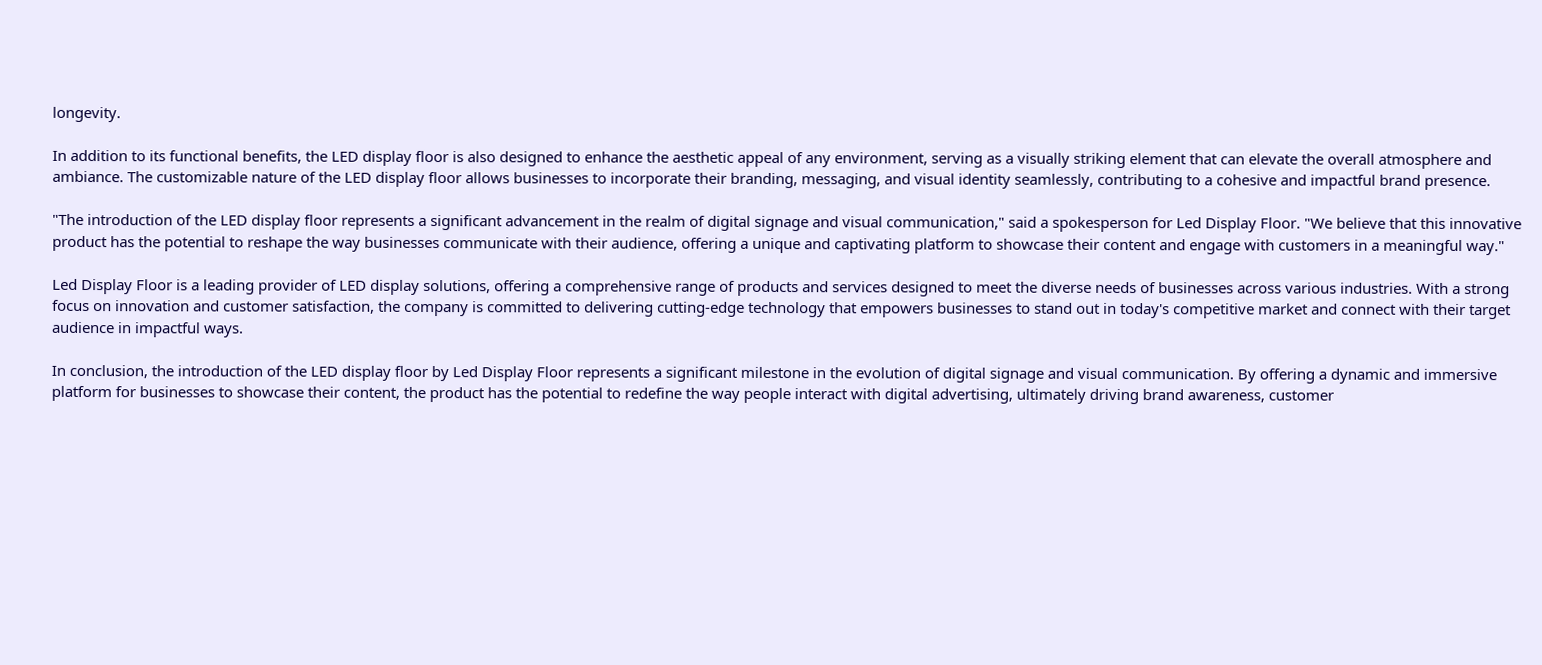longevity.

In addition to its functional benefits, the LED display floor is also designed to enhance the aesthetic appeal of any environment, serving as a visually striking element that can elevate the overall atmosphere and ambiance. The customizable nature of the LED display floor allows businesses to incorporate their branding, messaging, and visual identity seamlessly, contributing to a cohesive and impactful brand presence.

"The introduction of the LED display floor represents a significant advancement in the realm of digital signage and visual communication," said a spokesperson for Led Display Floor. "We believe that this innovative product has the potential to reshape the way businesses communicate with their audience, offering a unique and captivating platform to showcase their content and engage with customers in a meaningful way."

Led Display Floor is a leading provider of LED display solutions, offering a comprehensive range of products and services designed to meet the diverse needs of businesses across various industries. With a strong focus on innovation and customer satisfaction, the company is committed to delivering cutting-edge technology that empowers businesses to stand out in today's competitive market and connect with their target audience in impactful ways.

In conclusion, the introduction of the LED display floor by Led Display Floor represents a significant milestone in the evolution of digital signage and visual communication. By offering a dynamic and immersive platform for businesses to showcase their content, the product has the potential to redefine the way people interact with digital advertising, ultimately driving brand awareness, customer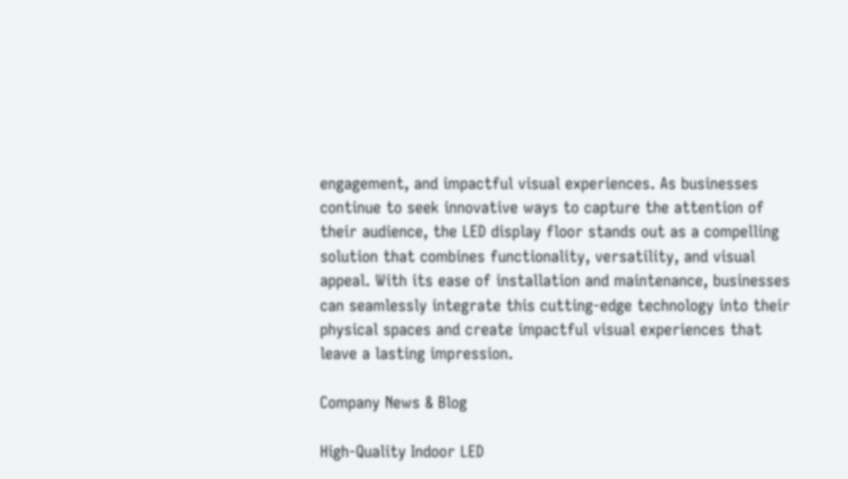engagement, and impactful visual experiences. As businesses continue to seek innovative ways to capture the attention of their audience, the LED display floor stands out as a compelling solution that combines functionality, versatility, and visual appeal. With its ease of installation and maintenance, businesses can seamlessly integrate this cutting-edge technology into their physical spaces and create impactful visual experiences that leave a lasting impression.

Company News & Blog

High-Quality Indoor LED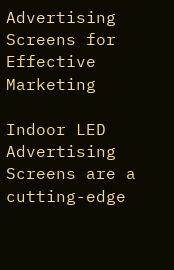Advertising Screens for Effective Marketing

Indoor LED Advertising Screens are a cutting-edge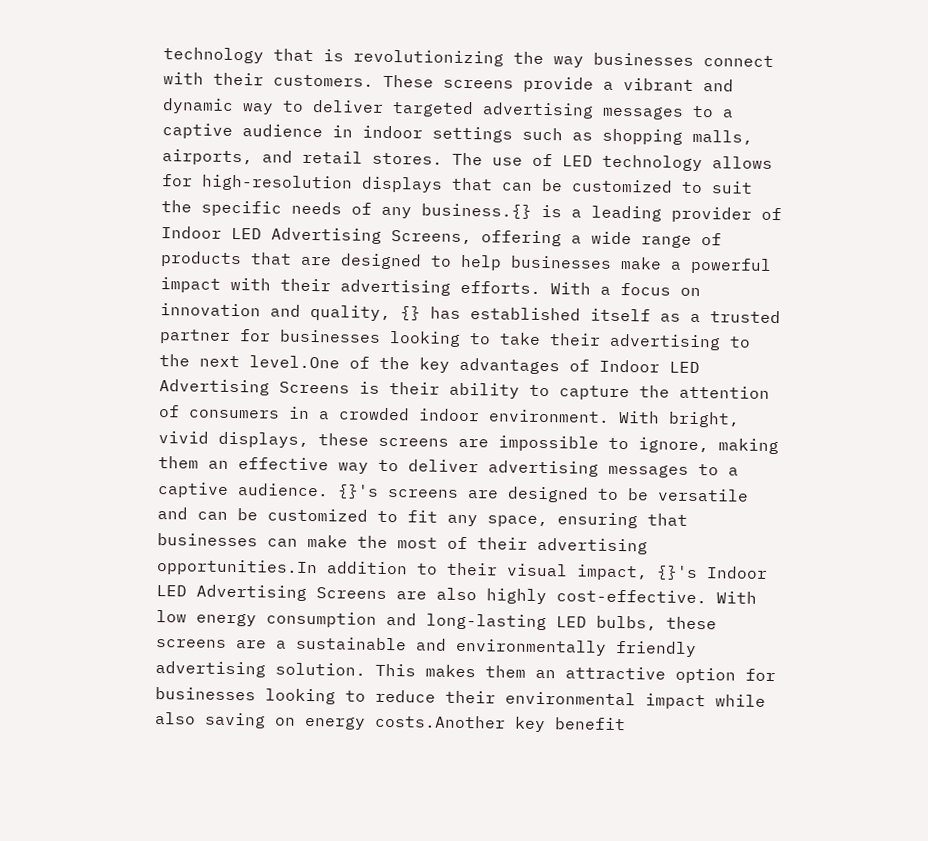technology that is revolutionizing the way businesses connect with their customers. These screens provide a vibrant and dynamic way to deliver targeted advertising messages to a captive audience in indoor settings such as shopping malls, airports, and retail stores. The use of LED technology allows for high-resolution displays that can be customized to suit the specific needs of any business.{} is a leading provider of Indoor LED Advertising Screens, offering a wide range of products that are designed to help businesses make a powerful impact with their advertising efforts. With a focus on innovation and quality, {} has established itself as a trusted partner for businesses looking to take their advertising to the next level.One of the key advantages of Indoor LED Advertising Screens is their ability to capture the attention of consumers in a crowded indoor environment. With bright, vivid displays, these screens are impossible to ignore, making them an effective way to deliver advertising messages to a captive audience. {}'s screens are designed to be versatile and can be customized to fit any space, ensuring that businesses can make the most of their advertising opportunities.In addition to their visual impact, {}'s Indoor LED Advertising Screens are also highly cost-effective. With low energy consumption and long-lasting LED bulbs, these screens are a sustainable and environmentally friendly advertising solution. This makes them an attractive option for businesses looking to reduce their environmental impact while also saving on energy costs.Another key benefit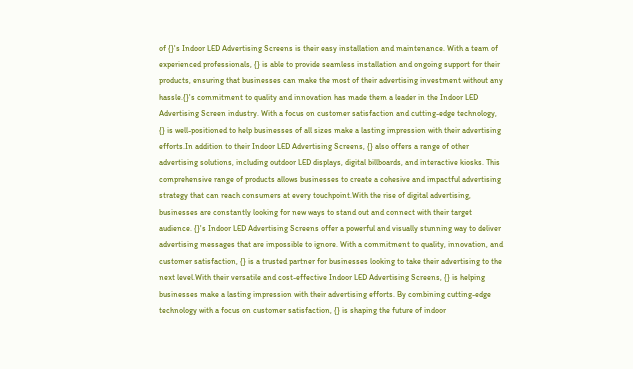of {}'s Indoor LED Advertising Screens is their easy installation and maintenance. With a team of experienced professionals, {} is able to provide seamless installation and ongoing support for their products, ensuring that businesses can make the most of their advertising investment without any hassle.{}'s commitment to quality and innovation has made them a leader in the Indoor LED Advertising Screen industry. With a focus on customer satisfaction and cutting-edge technology, {} is well-positioned to help businesses of all sizes make a lasting impression with their advertising efforts.In addition to their Indoor LED Advertising Screens, {} also offers a range of other advertising solutions, including outdoor LED displays, digital billboards, and interactive kiosks. This comprehensive range of products allows businesses to create a cohesive and impactful advertising strategy that can reach consumers at every touchpoint.With the rise of digital advertising, businesses are constantly looking for new ways to stand out and connect with their target audience. {}'s Indoor LED Advertising Screens offer a powerful and visually stunning way to deliver advertising messages that are impossible to ignore. With a commitment to quality, innovation, and customer satisfaction, {} is a trusted partner for businesses looking to take their advertising to the next level.With their versatile and cost-effective Indoor LED Advertising Screens, {} is helping businesses make a lasting impression with their advertising efforts. By combining cutting-edge technology with a focus on customer satisfaction, {} is shaping the future of indoor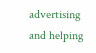advertising and helping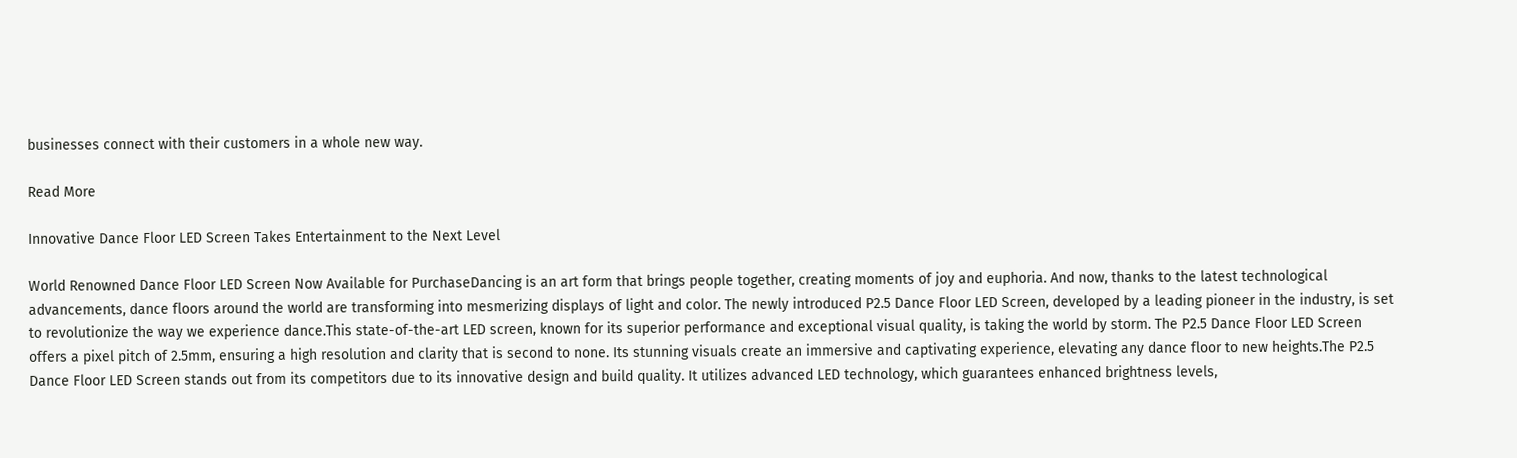businesses connect with their customers in a whole new way.

Read More

Innovative Dance Floor LED Screen Takes Entertainment to the Next Level

World Renowned Dance Floor LED Screen Now Available for PurchaseDancing is an art form that brings people together, creating moments of joy and euphoria. And now, thanks to the latest technological advancements, dance floors around the world are transforming into mesmerizing displays of light and color. The newly introduced P2.5 Dance Floor LED Screen, developed by a leading pioneer in the industry, is set to revolutionize the way we experience dance.This state-of-the-art LED screen, known for its superior performance and exceptional visual quality, is taking the world by storm. The P2.5 Dance Floor LED Screen offers a pixel pitch of 2.5mm, ensuring a high resolution and clarity that is second to none. Its stunning visuals create an immersive and captivating experience, elevating any dance floor to new heights.The P2.5 Dance Floor LED Screen stands out from its competitors due to its innovative design and build quality. It utilizes advanced LED technology, which guarantees enhanced brightness levels,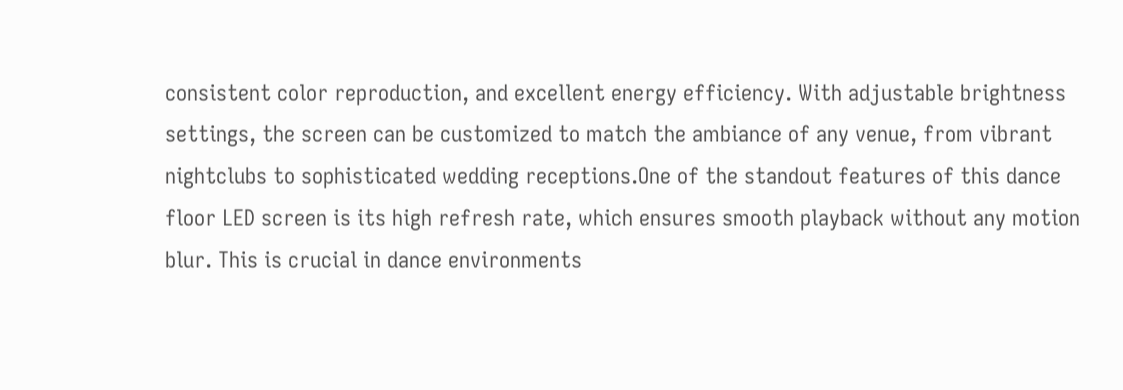consistent color reproduction, and excellent energy efficiency. With adjustable brightness settings, the screen can be customized to match the ambiance of any venue, from vibrant nightclubs to sophisticated wedding receptions.One of the standout features of this dance floor LED screen is its high refresh rate, which ensures smooth playback without any motion blur. This is crucial in dance environments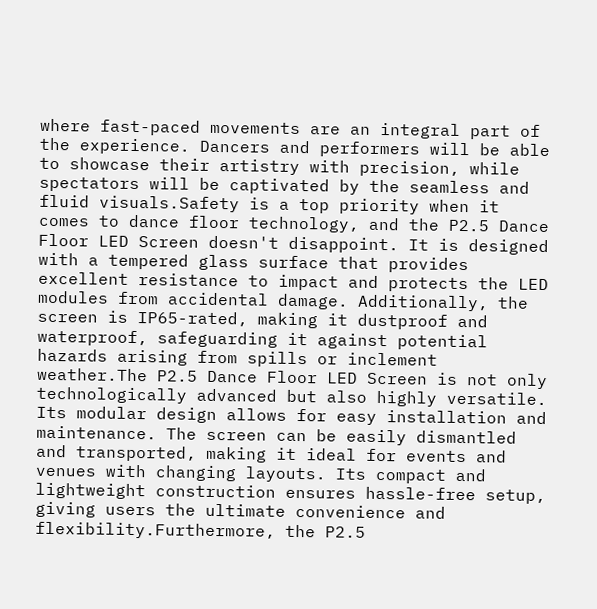where fast-paced movements are an integral part of the experience. Dancers and performers will be able to showcase their artistry with precision, while spectators will be captivated by the seamless and fluid visuals.Safety is a top priority when it comes to dance floor technology, and the P2.5 Dance Floor LED Screen doesn't disappoint. It is designed with a tempered glass surface that provides excellent resistance to impact and protects the LED modules from accidental damage. Additionally, the screen is IP65-rated, making it dustproof and waterproof, safeguarding it against potential hazards arising from spills or inclement weather.The P2.5 Dance Floor LED Screen is not only technologically advanced but also highly versatile. Its modular design allows for easy installation and maintenance. The screen can be easily dismantled and transported, making it ideal for events and venues with changing layouts. Its compact and lightweight construction ensures hassle-free setup, giving users the ultimate convenience and flexibility.Furthermore, the P2.5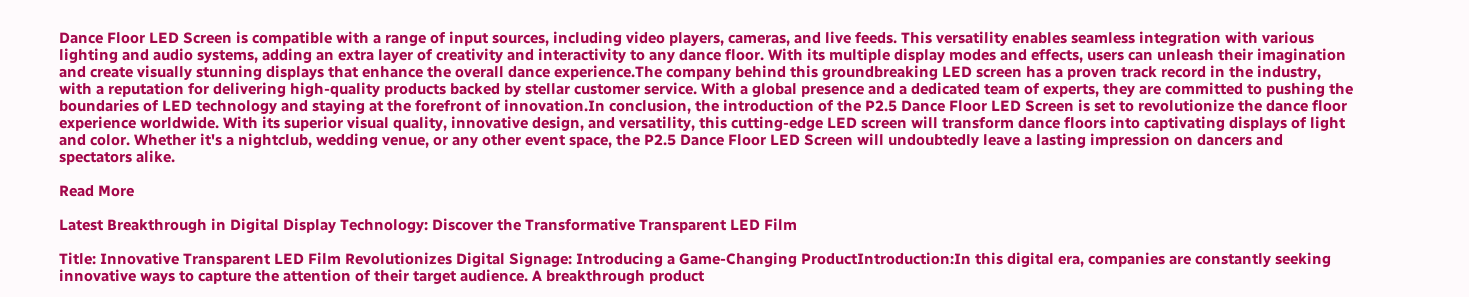Dance Floor LED Screen is compatible with a range of input sources, including video players, cameras, and live feeds. This versatility enables seamless integration with various lighting and audio systems, adding an extra layer of creativity and interactivity to any dance floor. With its multiple display modes and effects, users can unleash their imagination and create visually stunning displays that enhance the overall dance experience.The company behind this groundbreaking LED screen has a proven track record in the industry, with a reputation for delivering high-quality products backed by stellar customer service. With a global presence and a dedicated team of experts, they are committed to pushing the boundaries of LED technology and staying at the forefront of innovation.In conclusion, the introduction of the P2.5 Dance Floor LED Screen is set to revolutionize the dance floor experience worldwide. With its superior visual quality, innovative design, and versatility, this cutting-edge LED screen will transform dance floors into captivating displays of light and color. Whether it's a nightclub, wedding venue, or any other event space, the P2.5 Dance Floor LED Screen will undoubtedly leave a lasting impression on dancers and spectators alike.

Read More

Latest Breakthrough in Digital Display Technology: Discover the Transformative Transparent LED Film

Title: Innovative Transparent LED Film Revolutionizes Digital Signage: Introducing a Game-Changing ProductIntroduction:In this digital era, companies are constantly seeking innovative ways to capture the attention of their target audience. A breakthrough product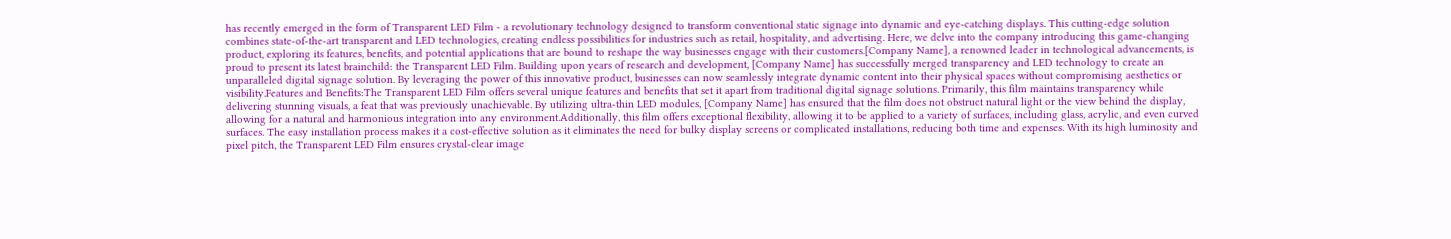has recently emerged in the form of Transparent LED Film - a revolutionary technology designed to transform conventional static signage into dynamic and eye-catching displays. This cutting-edge solution combines state-of-the-art transparent and LED technologies, creating endless possibilities for industries such as retail, hospitality, and advertising. Here, we delve into the company introducing this game-changing product, exploring its features, benefits, and potential applications that are bound to reshape the way businesses engage with their customers.[Company Name], a renowned leader in technological advancements, is proud to present its latest brainchild: the Transparent LED Film. Building upon years of research and development, [Company Name] has successfully merged transparency and LED technology to create an unparalleled digital signage solution. By leveraging the power of this innovative product, businesses can now seamlessly integrate dynamic content into their physical spaces without compromising aesthetics or visibility.Features and Benefits:The Transparent LED Film offers several unique features and benefits that set it apart from traditional digital signage solutions. Primarily, this film maintains transparency while delivering stunning visuals, a feat that was previously unachievable. By utilizing ultra-thin LED modules, [Company Name] has ensured that the film does not obstruct natural light or the view behind the display, allowing for a natural and harmonious integration into any environment.Additionally, this film offers exceptional flexibility, allowing it to be applied to a variety of surfaces, including glass, acrylic, and even curved surfaces. The easy installation process makes it a cost-effective solution as it eliminates the need for bulky display screens or complicated installations, reducing both time and expenses. With its high luminosity and pixel pitch, the Transparent LED Film ensures crystal-clear image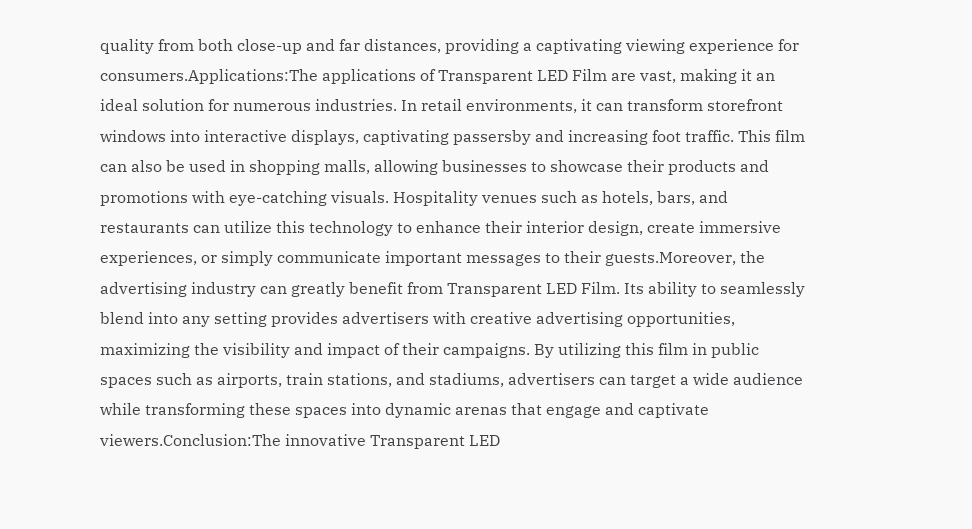quality from both close-up and far distances, providing a captivating viewing experience for consumers.Applications:The applications of Transparent LED Film are vast, making it an ideal solution for numerous industries. In retail environments, it can transform storefront windows into interactive displays, captivating passersby and increasing foot traffic. This film can also be used in shopping malls, allowing businesses to showcase their products and promotions with eye-catching visuals. Hospitality venues such as hotels, bars, and restaurants can utilize this technology to enhance their interior design, create immersive experiences, or simply communicate important messages to their guests.Moreover, the advertising industry can greatly benefit from Transparent LED Film. Its ability to seamlessly blend into any setting provides advertisers with creative advertising opportunities, maximizing the visibility and impact of their campaigns. By utilizing this film in public spaces such as airports, train stations, and stadiums, advertisers can target a wide audience while transforming these spaces into dynamic arenas that engage and captivate viewers.Conclusion:The innovative Transparent LED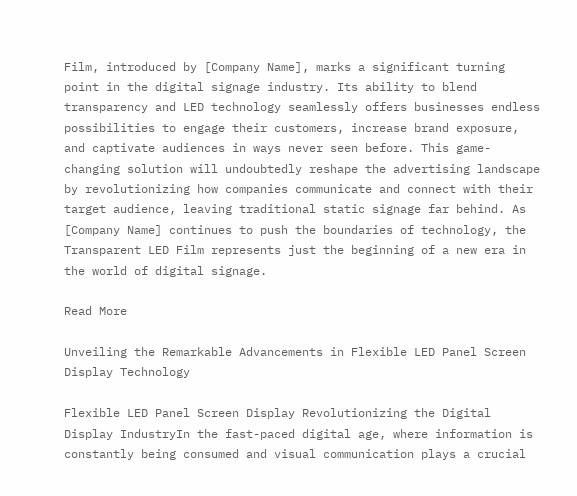Film, introduced by [Company Name], marks a significant turning point in the digital signage industry. Its ability to blend transparency and LED technology seamlessly offers businesses endless possibilities to engage their customers, increase brand exposure, and captivate audiences in ways never seen before. This game-changing solution will undoubtedly reshape the advertising landscape by revolutionizing how companies communicate and connect with their target audience, leaving traditional static signage far behind. As [Company Name] continues to push the boundaries of technology, the Transparent LED Film represents just the beginning of a new era in the world of digital signage.

Read More

Unveiling the Remarkable Advancements in Flexible LED Panel Screen Display Technology

Flexible LED Panel Screen Display Revolutionizing the Digital Display IndustryIn the fast-paced digital age, where information is constantly being consumed and visual communication plays a crucial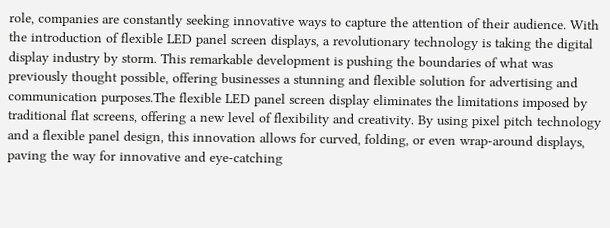role, companies are constantly seeking innovative ways to capture the attention of their audience. With the introduction of flexible LED panel screen displays, a revolutionary technology is taking the digital display industry by storm. This remarkable development is pushing the boundaries of what was previously thought possible, offering businesses a stunning and flexible solution for advertising and communication purposes.The flexible LED panel screen display eliminates the limitations imposed by traditional flat screens, offering a new level of flexibility and creativity. By using pixel pitch technology and a flexible panel design, this innovation allows for curved, folding, or even wrap-around displays, paving the way for innovative and eye-catching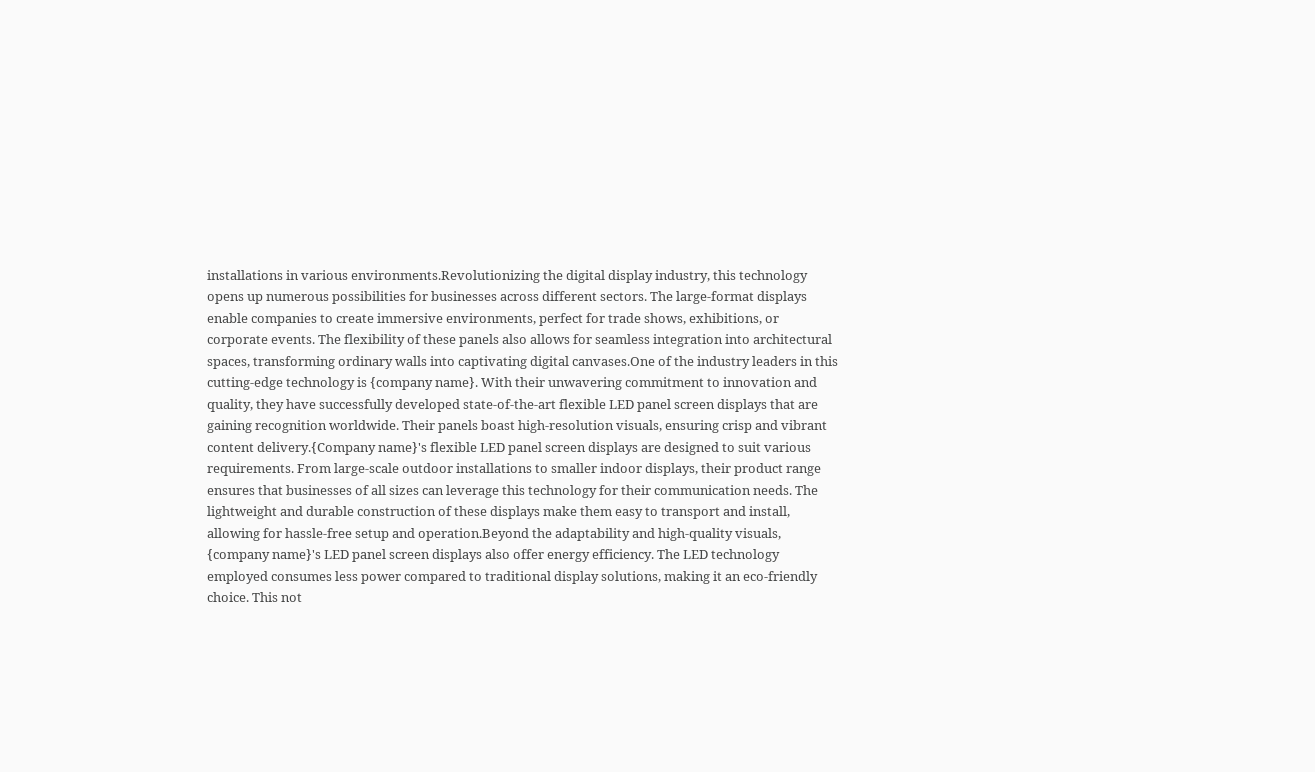installations in various environments.Revolutionizing the digital display industry, this technology opens up numerous possibilities for businesses across different sectors. The large-format displays enable companies to create immersive environments, perfect for trade shows, exhibitions, or corporate events. The flexibility of these panels also allows for seamless integration into architectural spaces, transforming ordinary walls into captivating digital canvases.One of the industry leaders in this cutting-edge technology is {company name}. With their unwavering commitment to innovation and quality, they have successfully developed state-of-the-art flexible LED panel screen displays that are gaining recognition worldwide. Their panels boast high-resolution visuals, ensuring crisp and vibrant content delivery.{Company name}'s flexible LED panel screen displays are designed to suit various requirements. From large-scale outdoor installations to smaller indoor displays, their product range ensures that businesses of all sizes can leverage this technology for their communication needs. The lightweight and durable construction of these displays make them easy to transport and install, allowing for hassle-free setup and operation.Beyond the adaptability and high-quality visuals, {company name}'s LED panel screen displays also offer energy efficiency. The LED technology employed consumes less power compared to traditional display solutions, making it an eco-friendly choice. This not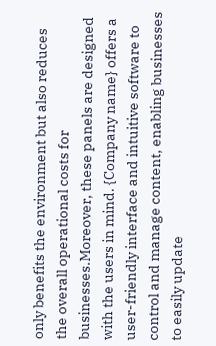only benefits the environment but also reduces the overall operational costs for businesses.Moreover, these panels are designed with the users in mind. {Company name} offers a user-friendly interface and intuitive software to control and manage content, enabling businesses to easily update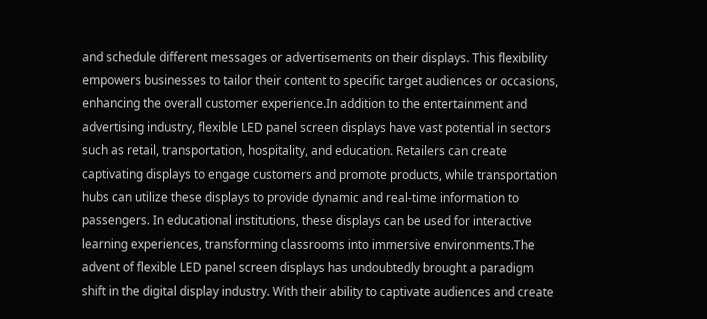and schedule different messages or advertisements on their displays. This flexibility empowers businesses to tailor their content to specific target audiences or occasions, enhancing the overall customer experience.In addition to the entertainment and advertising industry, flexible LED panel screen displays have vast potential in sectors such as retail, transportation, hospitality, and education. Retailers can create captivating displays to engage customers and promote products, while transportation hubs can utilize these displays to provide dynamic and real-time information to passengers. In educational institutions, these displays can be used for interactive learning experiences, transforming classrooms into immersive environments.The advent of flexible LED panel screen displays has undoubtedly brought a paradigm shift in the digital display industry. With their ability to captivate audiences and create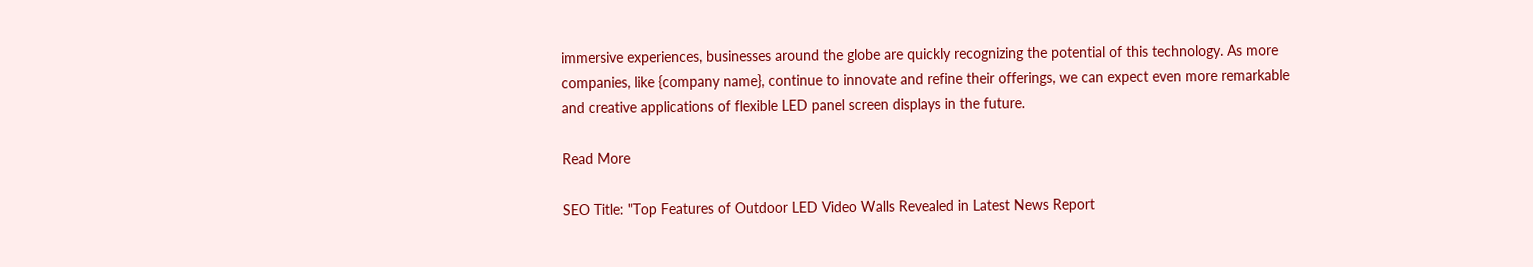immersive experiences, businesses around the globe are quickly recognizing the potential of this technology. As more companies, like {company name}, continue to innovate and refine their offerings, we can expect even more remarkable and creative applications of flexible LED panel screen displays in the future.

Read More

SEO Title: "Top Features of Outdoor LED Video Walls Revealed in Latest News Report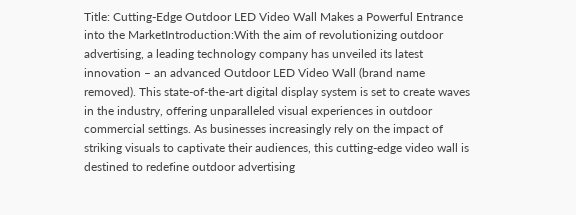Title: Cutting-Edge Outdoor LED Video Wall Makes a Powerful Entrance into the MarketIntroduction:With the aim of revolutionizing outdoor advertising, a leading technology company has unveiled its latest innovation – an advanced Outdoor LED Video Wall (brand name removed). This state-of-the-art digital display system is set to create waves in the industry, offering unparalleled visual experiences in outdoor commercial settings. As businesses increasingly rely on the impact of striking visuals to captivate their audiences, this cutting-edge video wall is destined to redefine outdoor advertising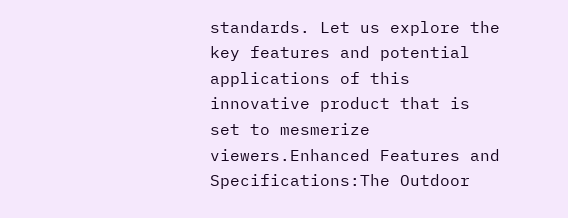standards. Let us explore the key features and potential applications of this innovative product that is set to mesmerize viewers.Enhanced Features and Specifications:The Outdoor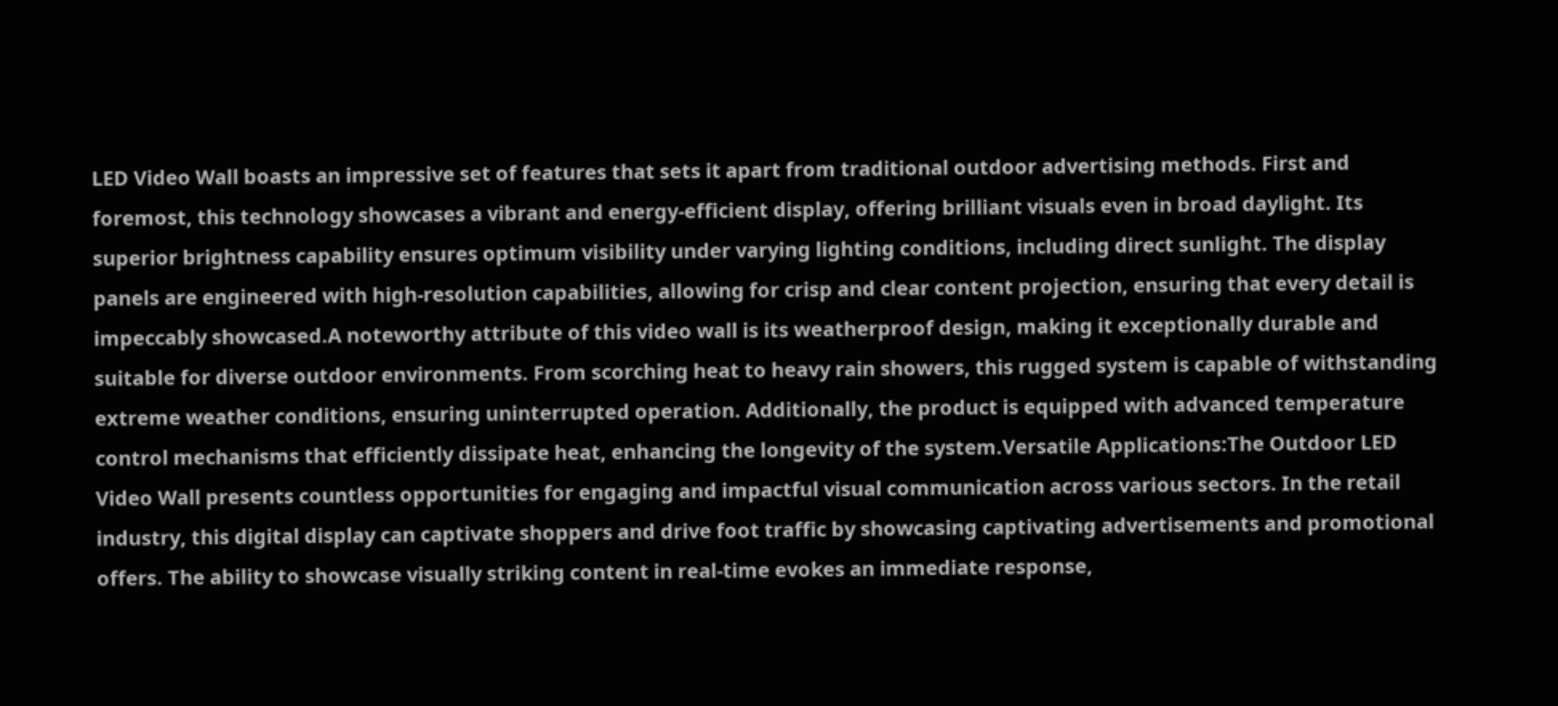LED Video Wall boasts an impressive set of features that sets it apart from traditional outdoor advertising methods. First and foremost, this technology showcases a vibrant and energy-efficient display, offering brilliant visuals even in broad daylight. Its superior brightness capability ensures optimum visibility under varying lighting conditions, including direct sunlight. The display panels are engineered with high-resolution capabilities, allowing for crisp and clear content projection, ensuring that every detail is impeccably showcased.A noteworthy attribute of this video wall is its weatherproof design, making it exceptionally durable and suitable for diverse outdoor environments. From scorching heat to heavy rain showers, this rugged system is capable of withstanding extreme weather conditions, ensuring uninterrupted operation. Additionally, the product is equipped with advanced temperature control mechanisms that efficiently dissipate heat, enhancing the longevity of the system.Versatile Applications:The Outdoor LED Video Wall presents countless opportunities for engaging and impactful visual communication across various sectors. In the retail industry, this digital display can captivate shoppers and drive foot traffic by showcasing captivating advertisements and promotional offers. The ability to showcase visually striking content in real-time evokes an immediate response,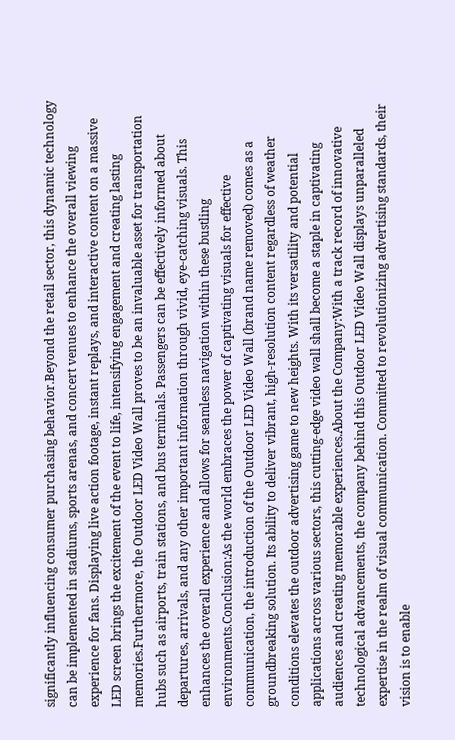significantly influencing consumer purchasing behavior.Beyond the retail sector, this dynamic technology can be implemented in stadiums, sports arenas, and concert venues to enhance the overall viewing experience for fans. Displaying live action footage, instant replays, and interactive content on a massive LED screen brings the excitement of the event to life, intensifying engagement and creating lasting memories.Furthermore, the Outdoor LED Video Wall proves to be an invaluable asset for transportation hubs such as airports, train stations, and bus terminals. Passengers can be effectively informed about departures, arrivals, and any other important information through vivid, eye-catching visuals. This enhances the overall experience and allows for seamless navigation within these bustling environments.Conclusion:As the world embraces the power of captivating visuals for effective communication, the introduction of the Outdoor LED Video Wall (brand name removed) comes as a groundbreaking solution. Its ability to deliver vibrant, high-resolution content regardless of weather conditions elevates the outdoor advertising game to new heights. With its versatility and potential applications across various sectors, this cutting-edge video wall shall become a staple in captivating audiences and creating memorable experiences.About the Company:With a track record of innovative technological advancements, the company behind this Outdoor LED Video Wall displays unparalleled expertise in the realm of visual communication. Committed to revolutionizing advertising standards, their vision is to enable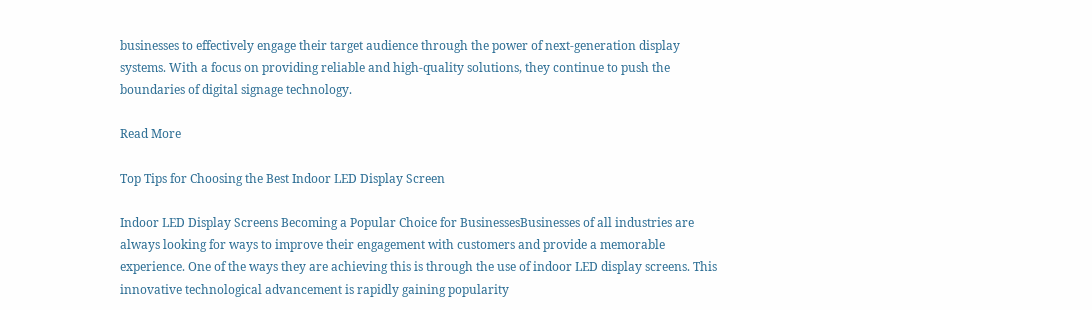businesses to effectively engage their target audience through the power of next-generation display systems. With a focus on providing reliable and high-quality solutions, they continue to push the boundaries of digital signage technology.

Read More

Top Tips for Choosing the Best Indoor LED Display Screen

Indoor LED Display Screens Becoming a Popular Choice for BusinessesBusinesses of all industries are always looking for ways to improve their engagement with customers and provide a memorable experience. One of the ways they are achieving this is through the use of indoor LED display screens. This innovative technological advancement is rapidly gaining popularity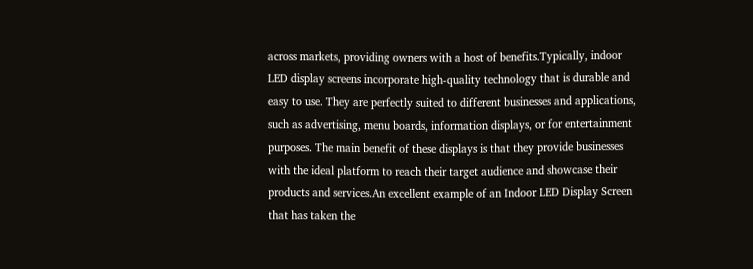across markets, providing owners with a host of benefits.Typically, indoor LED display screens incorporate high-quality technology that is durable and easy to use. They are perfectly suited to different businesses and applications, such as advertising, menu boards, information displays, or for entertainment purposes. The main benefit of these displays is that they provide businesses with the ideal platform to reach their target audience and showcase their products and services.An excellent example of an Indoor LED Display Screen that has taken the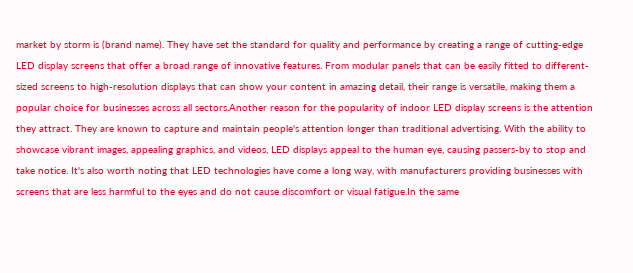market by storm is (brand name). They have set the standard for quality and performance by creating a range of cutting-edge LED display screens that offer a broad range of innovative features. From modular panels that can be easily fitted to different-sized screens to high-resolution displays that can show your content in amazing detail, their range is versatile, making them a popular choice for businesses across all sectors.Another reason for the popularity of indoor LED display screens is the attention they attract. They are known to capture and maintain people's attention longer than traditional advertising. With the ability to showcase vibrant images, appealing graphics, and videos, LED displays appeal to the human eye, causing passers-by to stop and take notice. It's also worth noting that LED technologies have come a long way, with manufacturers providing businesses with screens that are less harmful to the eyes and do not cause discomfort or visual fatigue.In the same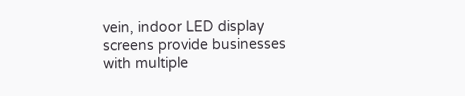vein, indoor LED display screens provide businesses with multiple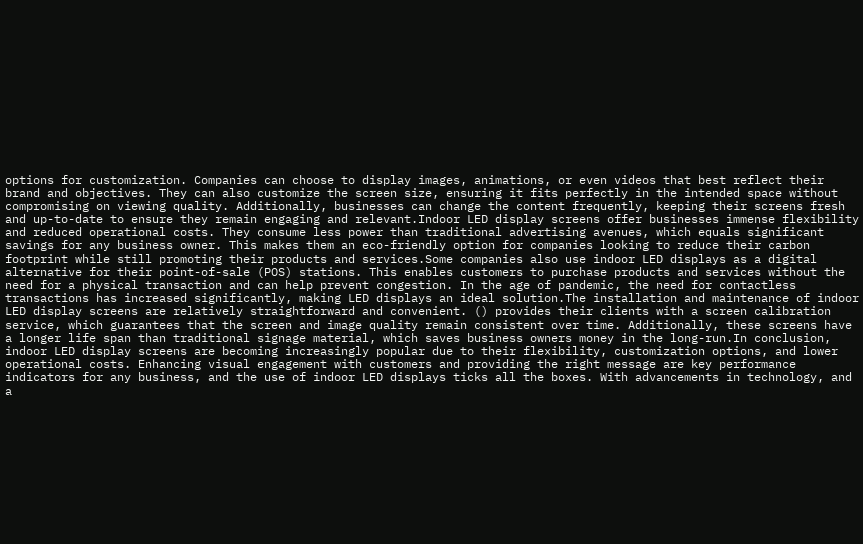options for customization. Companies can choose to display images, animations, or even videos that best reflect their brand and objectives. They can also customize the screen size, ensuring it fits perfectly in the intended space without compromising on viewing quality. Additionally, businesses can change the content frequently, keeping their screens fresh and up-to-date to ensure they remain engaging and relevant.Indoor LED display screens offer businesses immense flexibility and reduced operational costs. They consume less power than traditional advertising avenues, which equals significant savings for any business owner. This makes them an eco-friendly option for companies looking to reduce their carbon footprint while still promoting their products and services.Some companies also use indoor LED displays as a digital alternative for their point-of-sale (POS) stations. This enables customers to purchase products and services without the need for a physical transaction and can help prevent congestion. In the age of pandemic, the need for contactless transactions has increased significantly, making LED displays an ideal solution.The installation and maintenance of indoor LED display screens are relatively straightforward and convenient. () provides their clients with a screen calibration service, which guarantees that the screen and image quality remain consistent over time. Additionally, these screens have a longer life span than traditional signage material, which saves business owners money in the long-run.In conclusion, indoor LED display screens are becoming increasingly popular due to their flexibility, customization options, and lower operational costs. Enhancing visual engagement with customers and providing the right message are key performance indicators for any business, and the use of indoor LED displays ticks all the boxes. With advancements in technology, and a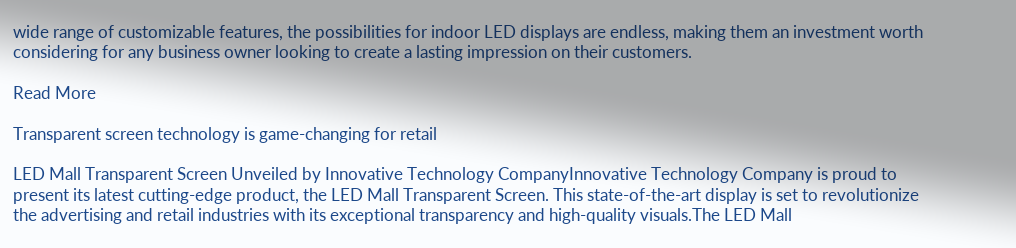wide range of customizable features, the possibilities for indoor LED displays are endless, making them an investment worth considering for any business owner looking to create a lasting impression on their customers.

Read More

Transparent screen technology is game-changing for retail

LED Mall Transparent Screen Unveiled by Innovative Technology CompanyInnovative Technology Company is proud to present its latest cutting-edge product, the LED Mall Transparent Screen. This state-of-the-art display is set to revolutionize the advertising and retail industries with its exceptional transparency and high-quality visuals.The LED Mall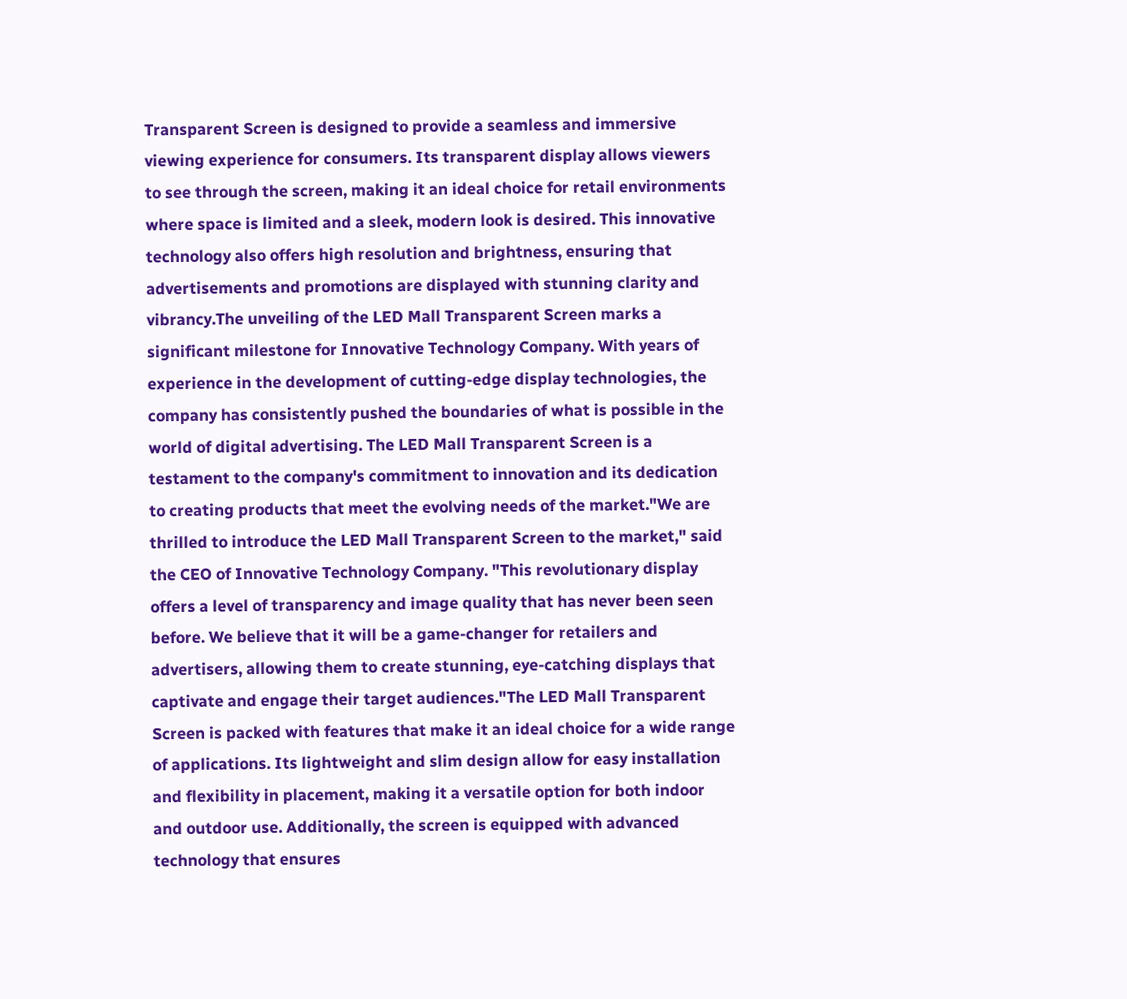Transparent Screen is designed to provide a seamless and immersive viewing experience for consumers. Its transparent display allows viewers to see through the screen, making it an ideal choice for retail environments where space is limited and a sleek, modern look is desired. This innovative technology also offers high resolution and brightness, ensuring that advertisements and promotions are displayed with stunning clarity and vibrancy.The unveiling of the LED Mall Transparent Screen marks a significant milestone for Innovative Technology Company. With years of experience in the development of cutting-edge display technologies, the company has consistently pushed the boundaries of what is possible in the world of digital advertising. The LED Mall Transparent Screen is a testament to the company's commitment to innovation and its dedication to creating products that meet the evolving needs of the market."We are thrilled to introduce the LED Mall Transparent Screen to the market," said the CEO of Innovative Technology Company. "This revolutionary display offers a level of transparency and image quality that has never been seen before. We believe that it will be a game-changer for retailers and advertisers, allowing them to create stunning, eye-catching displays that captivate and engage their target audiences."The LED Mall Transparent Screen is packed with features that make it an ideal choice for a wide range of applications. Its lightweight and slim design allow for easy installation and flexibility in placement, making it a versatile option for both indoor and outdoor use. Additionally, the screen is equipped with advanced technology that ensures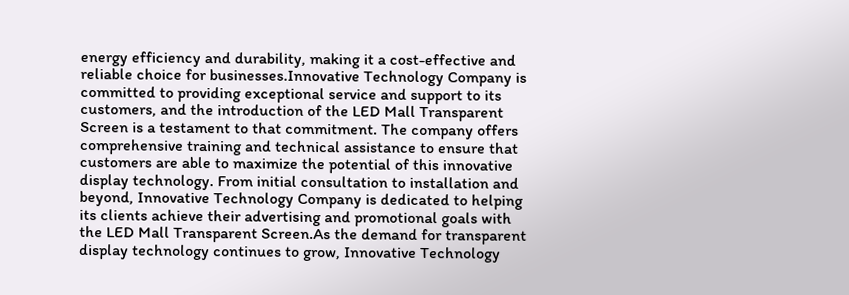energy efficiency and durability, making it a cost-effective and reliable choice for businesses.Innovative Technology Company is committed to providing exceptional service and support to its customers, and the introduction of the LED Mall Transparent Screen is a testament to that commitment. The company offers comprehensive training and technical assistance to ensure that customers are able to maximize the potential of this innovative display technology. From initial consultation to installation and beyond, Innovative Technology Company is dedicated to helping its clients achieve their advertising and promotional goals with the LED Mall Transparent Screen.As the demand for transparent display technology continues to grow, Innovative Technology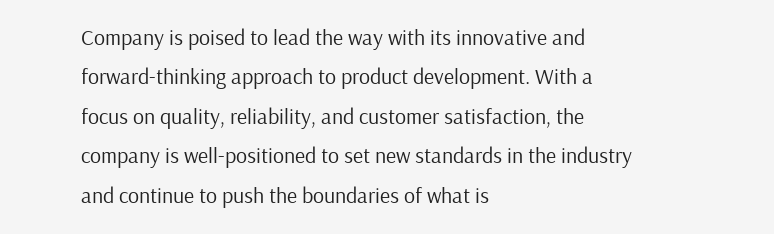Company is poised to lead the way with its innovative and forward-thinking approach to product development. With a focus on quality, reliability, and customer satisfaction, the company is well-positioned to set new standards in the industry and continue to push the boundaries of what is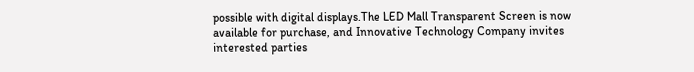possible with digital displays.The LED Mall Transparent Screen is now available for purchase, and Innovative Technology Company invites interested parties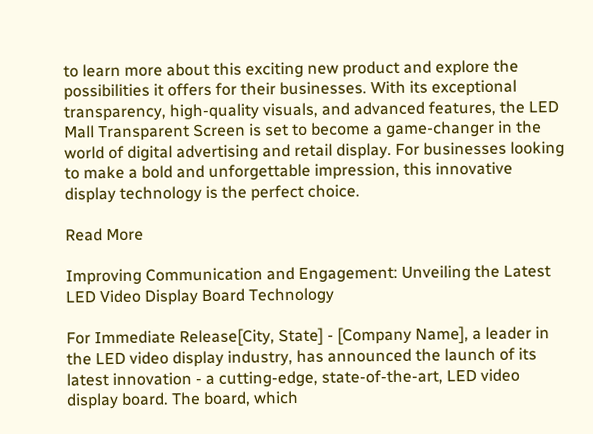to learn more about this exciting new product and explore the possibilities it offers for their businesses. With its exceptional transparency, high-quality visuals, and advanced features, the LED Mall Transparent Screen is set to become a game-changer in the world of digital advertising and retail display. For businesses looking to make a bold and unforgettable impression, this innovative display technology is the perfect choice.

Read More

Improving Communication and Engagement: Unveiling the Latest LED Video Display Board Technology

For Immediate Release[City, State] - [Company Name], a leader in the LED video display industry, has announced the launch of its latest innovation - a cutting-edge, state-of-the-art, LED video display board. The board, which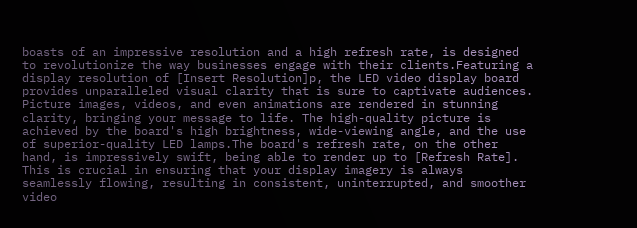boasts of an impressive resolution and a high refresh rate, is designed to revolutionize the way businesses engage with their clients.Featuring a display resolution of [Insert Resolution]p, the LED video display board provides unparalleled visual clarity that is sure to captivate audiences. Picture images, videos, and even animations are rendered in stunning clarity, bringing your message to life. The high-quality picture is achieved by the board's high brightness, wide-viewing angle, and the use of superior-quality LED lamps.The board's refresh rate, on the other hand, is impressively swift, being able to render up to [Refresh Rate]. This is crucial in ensuring that your display imagery is always seamlessly flowing, resulting in consistent, uninterrupted, and smoother video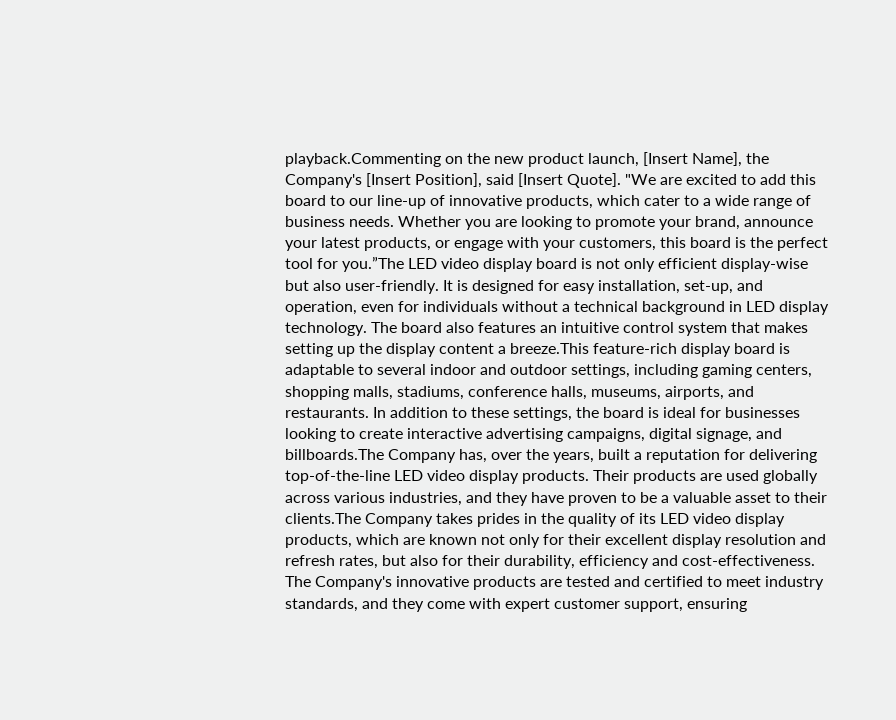playback.Commenting on the new product launch, [Insert Name], the Company's [Insert Position], said [Insert Quote]. "We are excited to add this board to our line-up of innovative products, which cater to a wide range of business needs. Whether you are looking to promote your brand, announce your latest products, or engage with your customers, this board is the perfect tool for you.”The LED video display board is not only efficient display-wise but also user-friendly. It is designed for easy installation, set-up, and operation, even for individuals without a technical background in LED display technology. The board also features an intuitive control system that makes setting up the display content a breeze.This feature-rich display board is adaptable to several indoor and outdoor settings, including gaming centers, shopping malls, stadiums, conference halls, museums, airports, and restaurants. In addition to these settings, the board is ideal for businesses looking to create interactive advertising campaigns, digital signage, and billboards.The Company has, over the years, built a reputation for delivering top-of-the-line LED video display products. Their products are used globally across various industries, and they have proven to be a valuable asset to their clients.The Company takes prides in the quality of its LED video display products, which are known not only for their excellent display resolution and refresh rates, but also for their durability, efficiency and cost-effectiveness. The Company's innovative products are tested and certified to meet industry standards, and they come with expert customer support, ensuring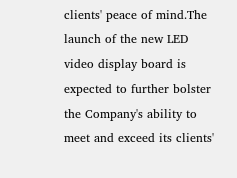clients' peace of mind.The launch of the new LED video display board is expected to further bolster the Company's ability to meet and exceed its clients'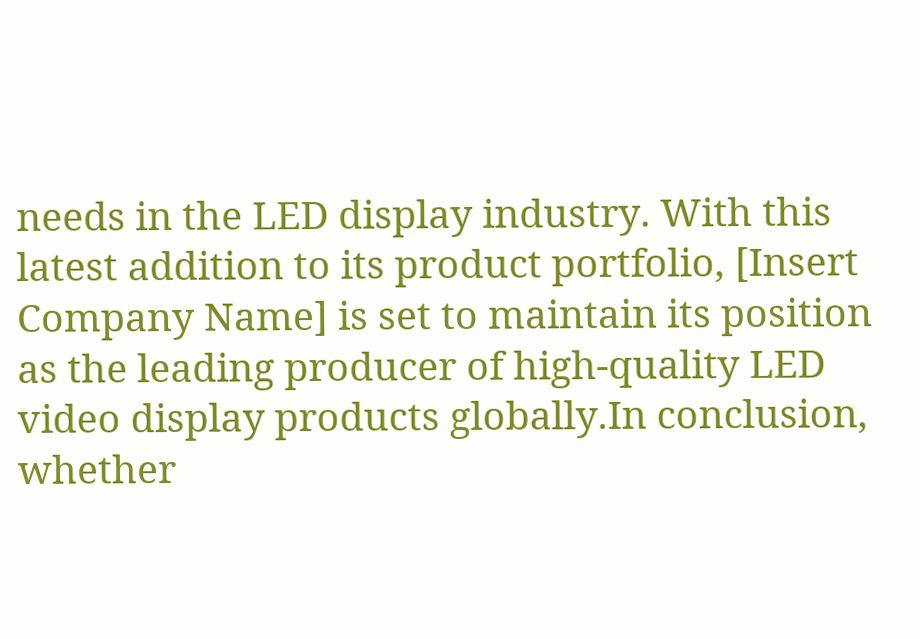needs in the LED display industry. With this latest addition to its product portfolio, [Insert Company Name] is set to maintain its position as the leading producer of high-quality LED video display products globally.In conclusion, whether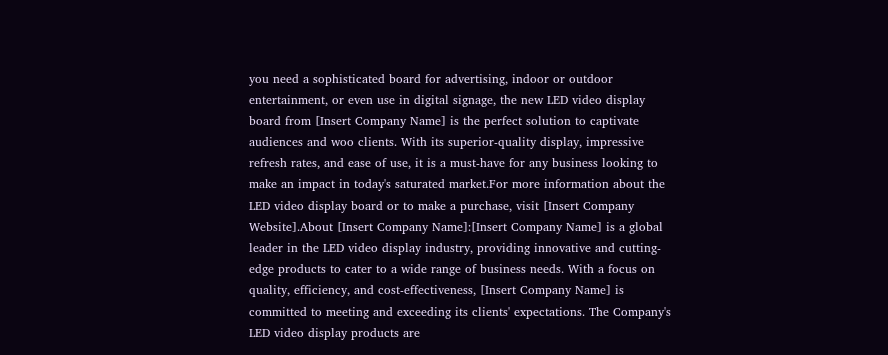you need a sophisticated board for advertising, indoor or outdoor entertainment, or even use in digital signage, the new LED video display board from [Insert Company Name] is the perfect solution to captivate audiences and woo clients. With its superior-quality display, impressive refresh rates, and ease of use, it is a must-have for any business looking to make an impact in today's saturated market.For more information about the LED video display board or to make a purchase, visit [Insert Company Website].About [Insert Company Name]:[Insert Company Name] is a global leader in the LED video display industry, providing innovative and cutting-edge products to cater to a wide range of business needs. With a focus on quality, efficiency, and cost-effectiveness, [Insert Company Name] is committed to meeting and exceeding its clients' expectations. The Company's LED video display products are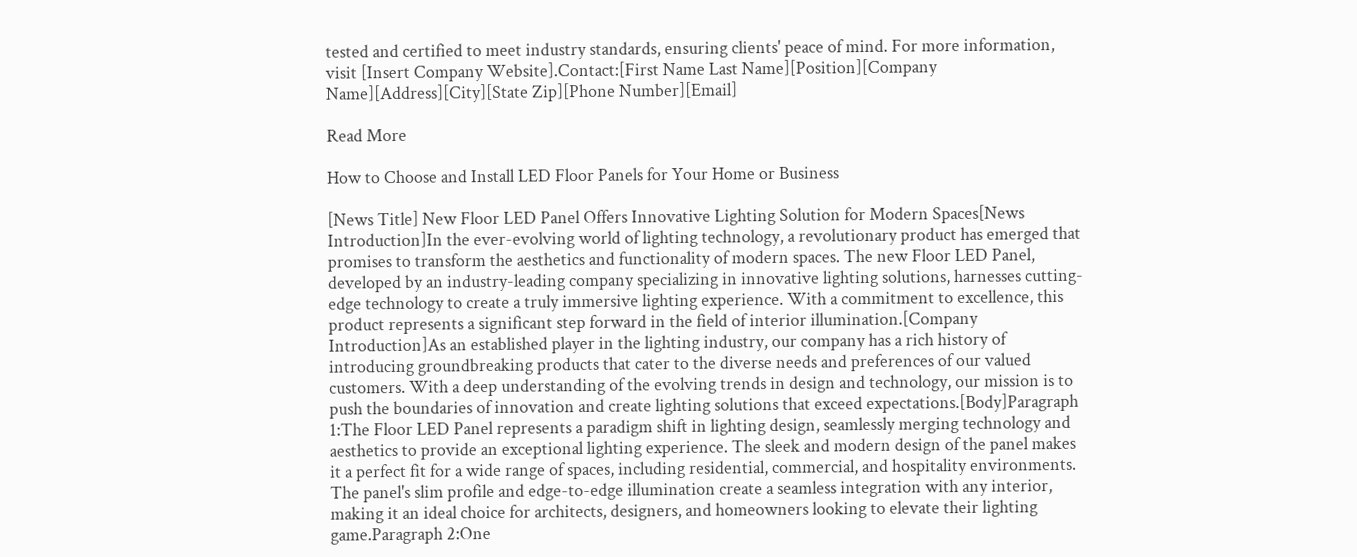tested and certified to meet industry standards, ensuring clients' peace of mind. For more information, visit [Insert Company Website].Contact:[First Name Last Name][Position][Company Name][Address][City][State Zip][Phone Number][Email]

Read More

How to Choose and Install LED Floor Panels for Your Home or Business

[News Title] New Floor LED Panel Offers Innovative Lighting Solution for Modern Spaces[News Introduction]In the ever-evolving world of lighting technology, a revolutionary product has emerged that promises to transform the aesthetics and functionality of modern spaces. The new Floor LED Panel, developed by an industry-leading company specializing in innovative lighting solutions, harnesses cutting-edge technology to create a truly immersive lighting experience. With a commitment to excellence, this product represents a significant step forward in the field of interior illumination.[Company Introduction]As an established player in the lighting industry, our company has a rich history of introducing groundbreaking products that cater to the diverse needs and preferences of our valued customers. With a deep understanding of the evolving trends in design and technology, our mission is to push the boundaries of innovation and create lighting solutions that exceed expectations.[Body]Paragraph 1:The Floor LED Panel represents a paradigm shift in lighting design, seamlessly merging technology and aesthetics to provide an exceptional lighting experience. The sleek and modern design of the panel makes it a perfect fit for a wide range of spaces, including residential, commercial, and hospitality environments. The panel's slim profile and edge-to-edge illumination create a seamless integration with any interior, making it an ideal choice for architects, designers, and homeowners looking to elevate their lighting game.Paragraph 2:One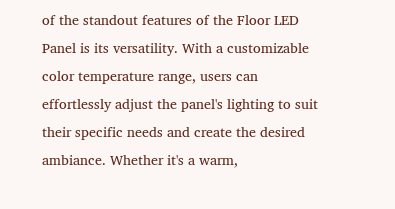of the standout features of the Floor LED Panel is its versatility. With a customizable color temperature range, users can effortlessly adjust the panel's lighting to suit their specific needs and create the desired ambiance. Whether it's a warm,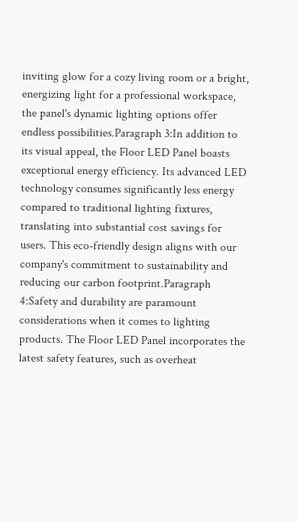inviting glow for a cozy living room or a bright, energizing light for a professional workspace, the panel's dynamic lighting options offer endless possibilities.Paragraph 3:In addition to its visual appeal, the Floor LED Panel boasts exceptional energy efficiency. Its advanced LED technology consumes significantly less energy compared to traditional lighting fixtures, translating into substantial cost savings for users. This eco-friendly design aligns with our company's commitment to sustainability and reducing our carbon footprint.Paragraph 4:Safety and durability are paramount considerations when it comes to lighting products. The Floor LED Panel incorporates the latest safety features, such as overheat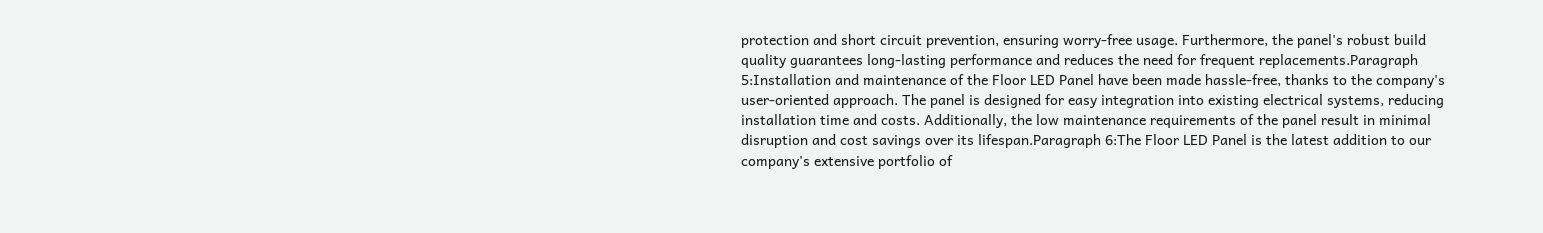protection and short circuit prevention, ensuring worry-free usage. Furthermore, the panel's robust build quality guarantees long-lasting performance and reduces the need for frequent replacements.Paragraph 5:Installation and maintenance of the Floor LED Panel have been made hassle-free, thanks to the company's user-oriented approach. The panel is designed for easy integration into existing electrical systems, reducing installation time and costs. Additionally, the low maintenance requirements of the panel result in minimal disruption and cost savings over its lifespan.Paragraph 6:The Floor LED Panel is the latest addition to our company's extensive portfolio of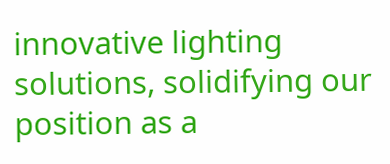innovative lighting solutions, solidifying our position as a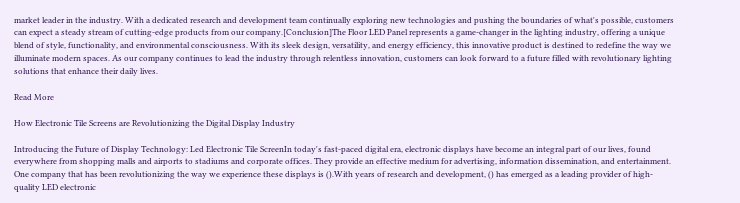market leader in the industry. With a dedicated research and development team continually exploring new technologies and pushing the boundaries of what's possible, customers can expect a steady stream of cutting-edge products from our company.[Conclusion]The Floor LED Panel represents a game-changer in the lighting industry, offering a unique blend of style, functionality, and environmental consciousness. With its sleek design, versatility, and energy efficiency, this innovative product is destined to redefine the way we illuminate modern spaces. As our company continues to lead the industry through relentless innovation, customers can look forward to a future filled with revolutionary lighting solutions that enhance their daily lives.

Read More

How Electronic Tile Screens are Revolutionizing the Digital Display Industry

Introducing the Future of Display Technology: Led Electronic Tile ScreenIn today's fast-paced digital era, electronic displays have become an integral part of our lives, found everywhere from shopping malls and airports to stadiums and corporate offices. They provide an effective medium for advertising, information dissemination, and entertainment. One company that has been revolutionizing the way we experience these displays is ().With years of research and development, () has emerged as a leading provider of high-quality LED electronic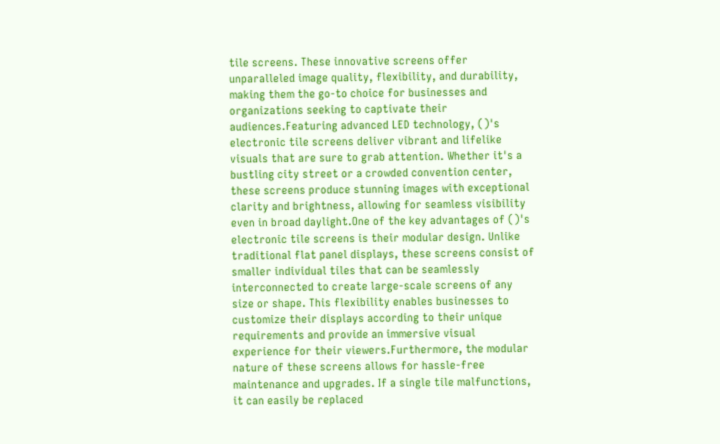tile screens. These innovative screens offer unparalleled image quality, flexibility, and durability, making them the go-to choice for businesses and organizations seeking to captivate their audiences.Featuring advanced LED technology, ()'s electronic tile screens deliver vibrant and lifelike visuals that are sure to grab attention. Whether it's a bustling city street or a crowded convention center, these screens produce stunning images with exceptional clarity and brightness, allowing for seamless visibility even in broad daylight.One of the key advantages of ()'s electronic tile screens is their modular design. Unlike traditional flat panel displays, these screens consist of smaller individual tiles that can be seamlessly interconnected to create large-scale screens of any size or shape. This flexibility enables businesses to customize their displays according to their unique requirements and provide an immersive visual experience for their viewers.Furthermore, the modular nature of these screens allows for hassle-free maintenance and upgrades. If a single tile malfunctions, it can easily be replaced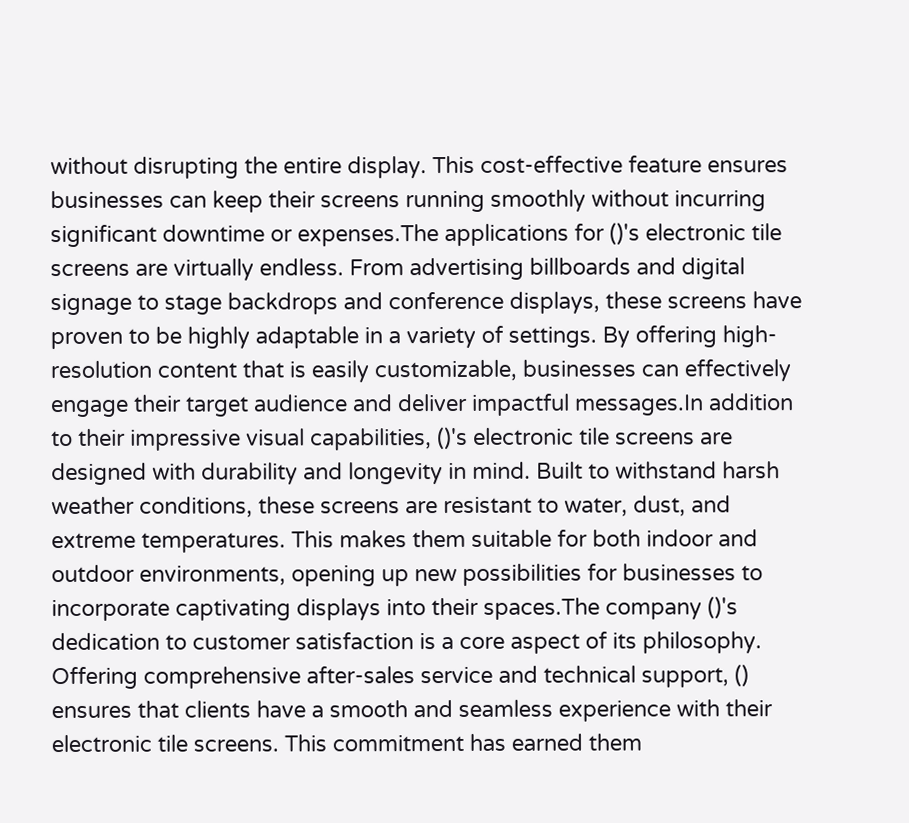without disrupting the entire display. This cost-effective feature ensures businesses can keep their screens running smoothly without incurring significant downtime or expenses.The applications for ()'s electronic tile screens are virtually endless. From advertising billboards and digital signage to stage backdrops and conference displays, these screens have proven to be highly adaptable in a variety of settings. By offering high-resolution content that is easily customizable, businesses can effectively engage their target audience and deliver impactful messages.In addition to their impressive visual capabilities, ()'s electronic tile screens are designed with durability and longevity in mind. Built to withstand harsh weather conditions, these screens are resistant to water, dust, and extreme temperatures. This makes them suitable for both indoor and outdoor environments, opening up new possibilities for businesses to incorporate captivating displays into their spaces.The company ()'s dedication to customer satisfaction is a core aspect of its philosophy. Offering comprehensive after-sales service and technical support, () ensures that clients have a smooth and seamless experience with their electronic tile screens. This commitment has earned them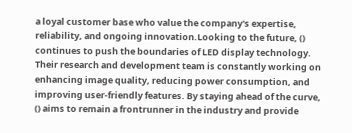a loyal customer base who value the company's expertise, reliability, and ongoing innovation.Looking to the future, () continues to push the boundaries of LED display technology. Their research and development team is constantly working on enhancing image quality, reducing power consumption, and improving user-friendly features. By staying ahead of the curve, () aims to remain a frontrunner in the industry and provide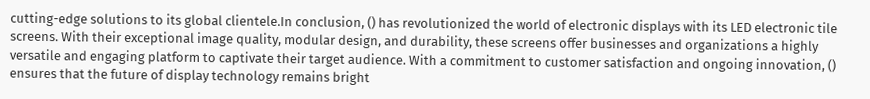cutting-edge solutions to its global clientele.In conclusion, () has revolutionized the world of electronic displays with its LED electronic tile screens. With their exceptional image quality, modular design, and durability, these screens offer businesses and organizations a highly versatile and engaging platform to captivate their target audience. With a commitment to customer satisfaction and ongoing innovation, () ensures that the future of display technology remains bright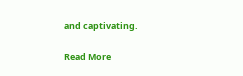and captivating.

Read More